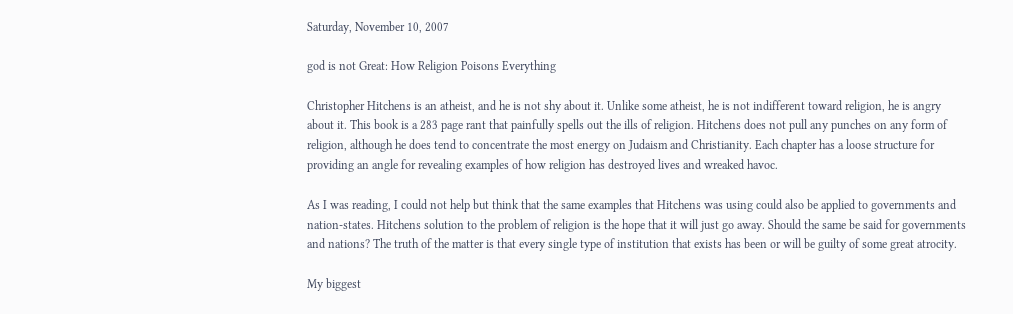Saturday, November 10, 2007

god is not Great: How Religion Poisons Everything

Christopher Hitchens is an atheist, and he is not shy about it. Unlike some atheist, he is not indifferent toward religion, he is angry about it. This book is a 283 page rant that painfully spells out the ills of religion. Hitchens does not pull any punches on any form of religion, although he does tend to concentrate the most energy on Judaism and Christianity. Each chapter has a loose structure for providing an angle for revealing examples of how religion has destroyed lives and wreaked havoc.

As I was reading, I could not help but think that the same examples that Hitchens was using could also be applied to governments and nation-states. Hitchens solution to the problem of religion is the hope that it will just go away. Should the same be said for governments and nations? The truth of the matter is that every single type of institution that exists has been or will be guilty of some great atrocity.

My biggest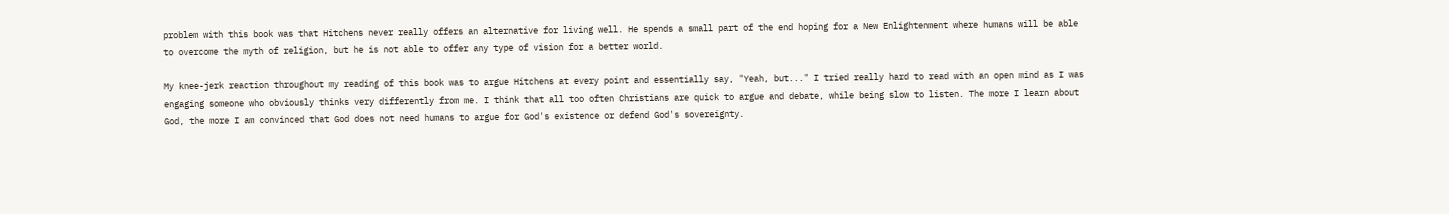problem with this book was that Hitchens never really offers an alternative for living well. He spends a small part of the end hoping for a New Enlightenment where humans will be able to overcome the myth of religion, but he is not able to offer any type of vision for a better world.

My knee-jerk reaction throughout my reading of this book was to argue Hitchens at every point and essentially say, "Yeah, but..." I tried really hard to read with an open mind as I was engaging someone who obviously thinks very differently from me. I think that all too often Christians are quick to argue and debate, while being slow to listen. The more I learn about God, the more I am convinced that God does not need humans to argue for God's existence or defend God's sovereignty.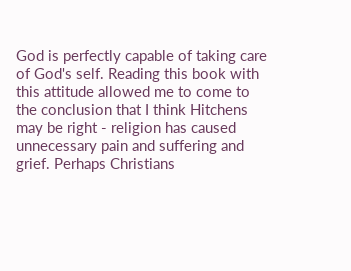God is perfectly capable of taking care of God's self. Reading this book with this attitude allowed me to come to the conclusion that I think Hitchens may be right - religion has caused unnecessary pain and suffering and grief. Perhaps Christians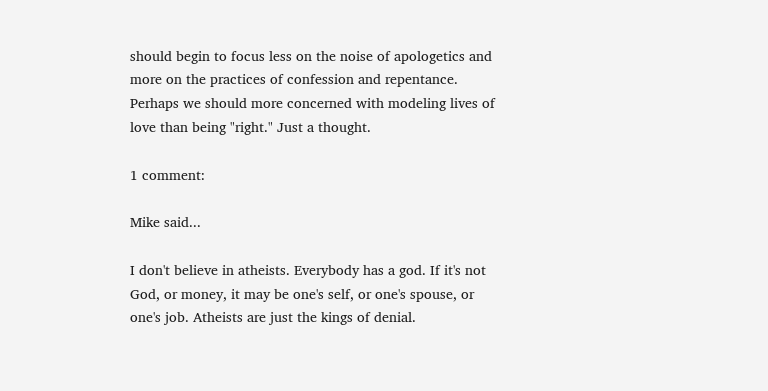should begin to focus less on the noise of apologetics and more on the practices of confession and repentance. Perhaps we should more concerned with modeling lives of love than being "right." Just a thought.

1 comment:

Mike said...

I don't believe in atheists. Everybody has a god. If it's not God, or money, it may be one's self, or one's spouse, or one's job. Atheists are just the kings of denial.